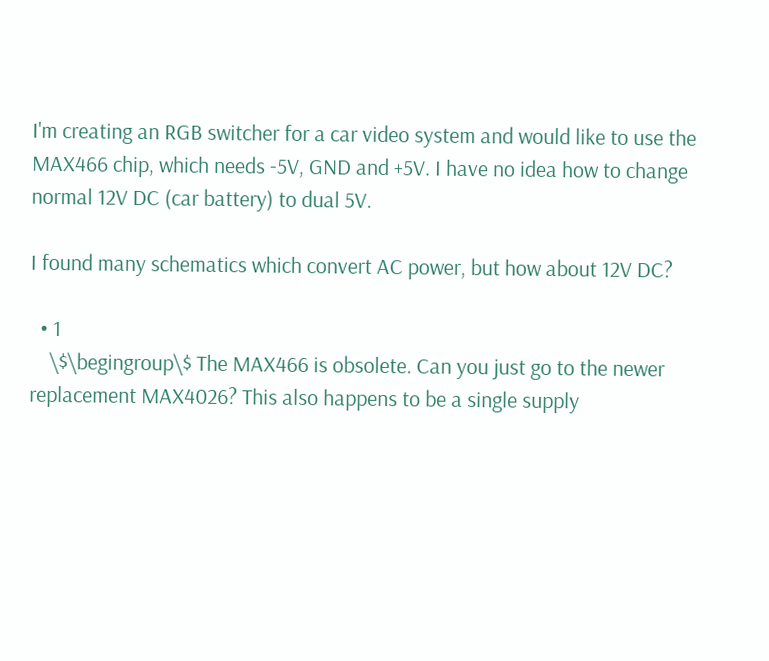I'm creating an RGB switcher for a car video system and would like to use the MAX466 chip, which needs -5V, GND and +5V. I have no idea how to change normal 12V DC (car battery) to dual 5V.

I found many schematics which convert AC power, but how about 12V DC?

  • 1
    \$\begingroup\$ The MAX466 is obsolete. Can you just go to the newer replacement MAX4026? This also happens to be a single supply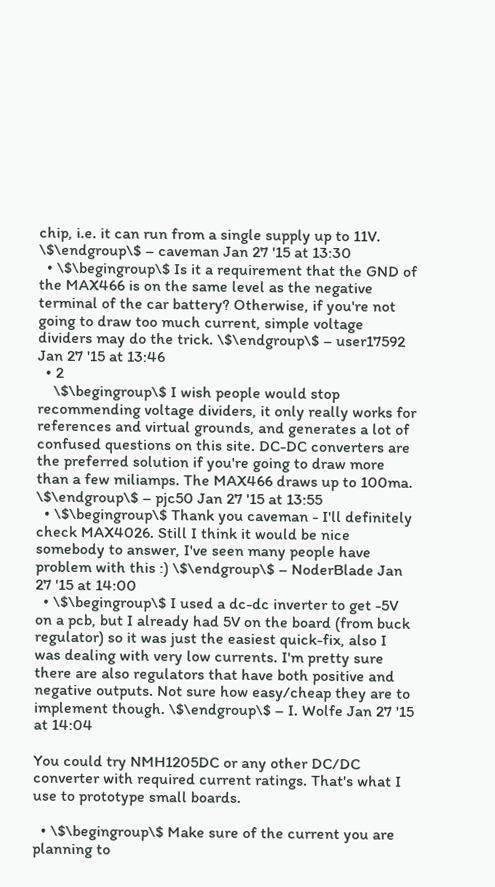chip, i.e. it can run from a single supply up to 11V. \$\endgroup\$ – caveman Jan 27 '15 at 13:30
  • \$\begingroup\$ Is it a requirement that the GND of the MAX466 is on the same level as the negative terminal of the car battery? Otherwise, if you're not going to draw too much current, simple voltage dividers may do the trick. \$\endgroup\$ – user17592 Jan 27 '15 at 13:46
  • 2
    \$\begingroup\$ I wish people would stop recommending voltage dividers, it only really works for references and virtual grounds, and generates a lot of confused questions on this site. DC-DC converters are the preferred solution if you're going to draw more than a few miliamps. The MAX466 draws up to 100ma. \$\endgroup\$ – pjc50 Jan 27 '15 at 13:55
  • \$\begingroup\$ Thank you caveman - I'll definitely check MAX4026. Still I think it would be nice somebody to answer, I've seen many people have problem with this :) \$\endgroup\$ – NoderBlade Jan 27 '15 at 14:00
  • \$\begingroup\$ I used a dc-dc inverter to get -5V on a pcb, but I already had 5V on the board (from buck regulator) so it was just the easiest quick-fix, also I was dealing with very low currents. I'm pretty sure there are also regulators that have both positive and negative outputs. Not sure how easy/cheap they are to implement though. \$\endgroup\$ – I. Wolfe Jan 27 '15 at 14:04

You could try NMH1205DC or any other DC/DC converter with required current ratings. That's what I use to prototype small boards.

  • \$\begingroup\$ Make sure of the current you are planning to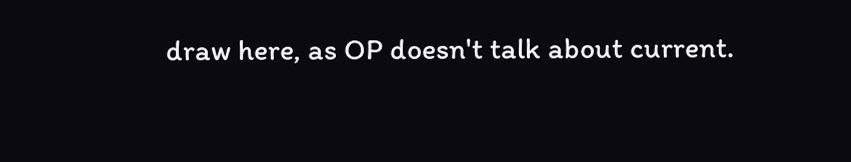draw here, as OP doesn't talk about current.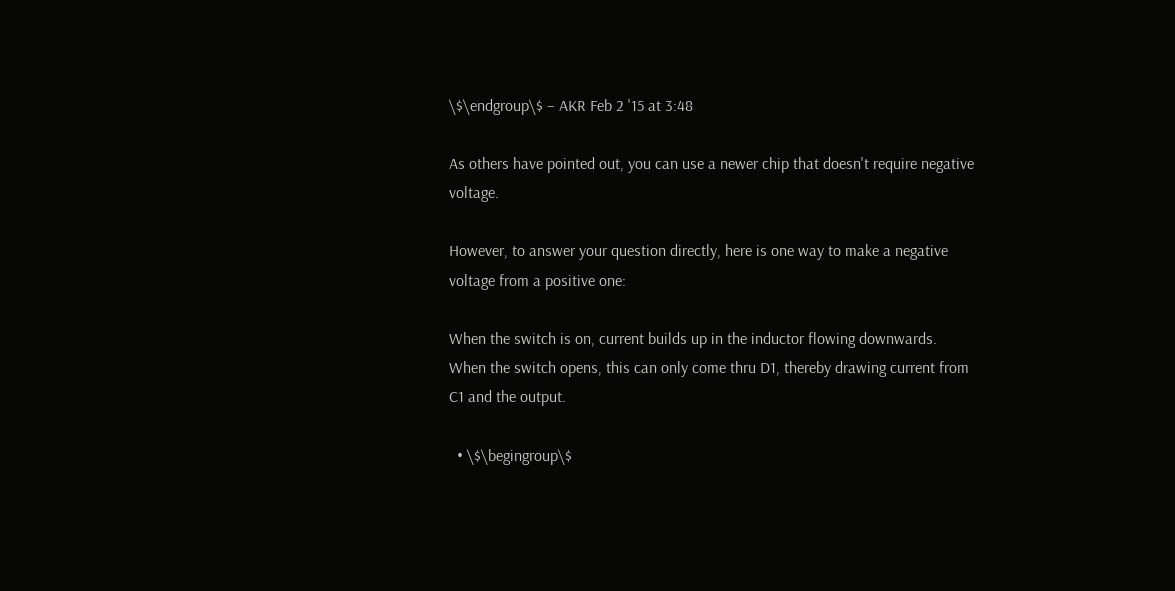\$\endgroup\$ – AKR Feb 2 '15 at 3:48

As others have pointed out, you can use a newer chip that doesn't require negative voltage.

However, to answer your question directly, here is one way to make a negative voltage from a positive one:

When the switch is on, current builds up in the inductor flowing downwards. When the switch opens, this can only come thru D1, thereby drawing current from C1 and the output.

  • \$\begingroup\$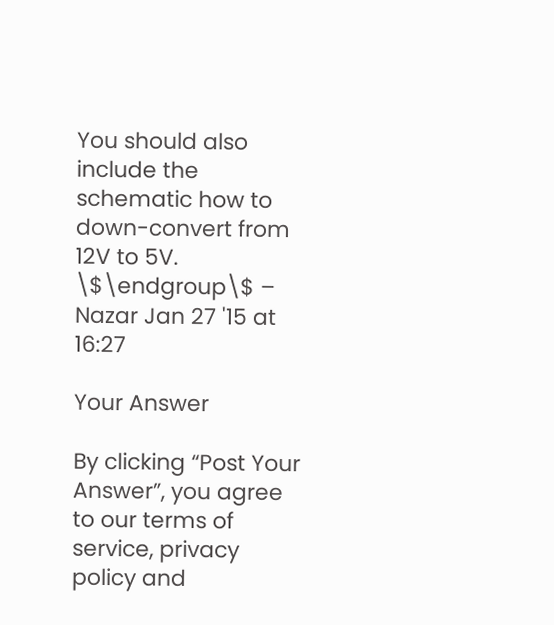You should also include the schematic how to down-convert from 12V to 5V. \$\endgroup\$ – Nazar Jan 27 '15 at 16:27

Your Answer

By clicking “Post Your Answer”, you agree to our terms of service, privacy policy and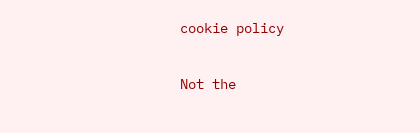cookie policy

Not the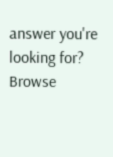answer you're looking for? Browse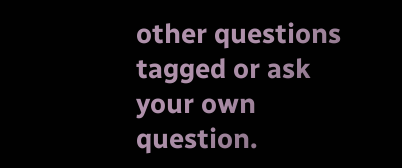other questions tagged or ask your own question.